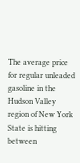The average price for regular unleaded gasoline in the Hudson Valley region of New York State is hitting between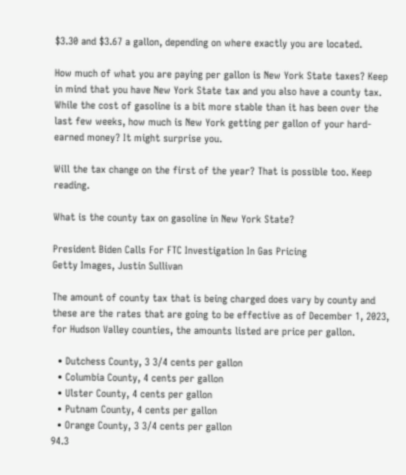$3.30 and $3.67 a gallon, depending on where exactly you are located.

How much of what you are paying per gallon is New York State taxes? Keep in mind that you have New York State tax and you also have a county tax. While the cost of gasoline is a bit more stable than it has been over the last few weeks, how much is New York getting per gallon of your hard-earned money? It might surprise you.

Will the tax change on the first of the year? That is possible too. Keep reading.

What is the county tax on gasoline in New York State?

President Biden Calls For FTC Investigation In Gas Pricing
Getty Images, Justin Sullivan

The amount of county tax that is being charged does vary by county and these are the rates that are going to be effective as of December 1, 2023, for Hudson Valley counties, the amounts listed are price per gallon.

  • Dutchess County, 3 3/4 cents per gallon
  • Columbia County, 4 cents per gallon
  • Ulster County, 4 cents per gallon
  • Putnam County, 4 cents per gallon
  • Orange County, 3 3/4 cents per gallon
94.3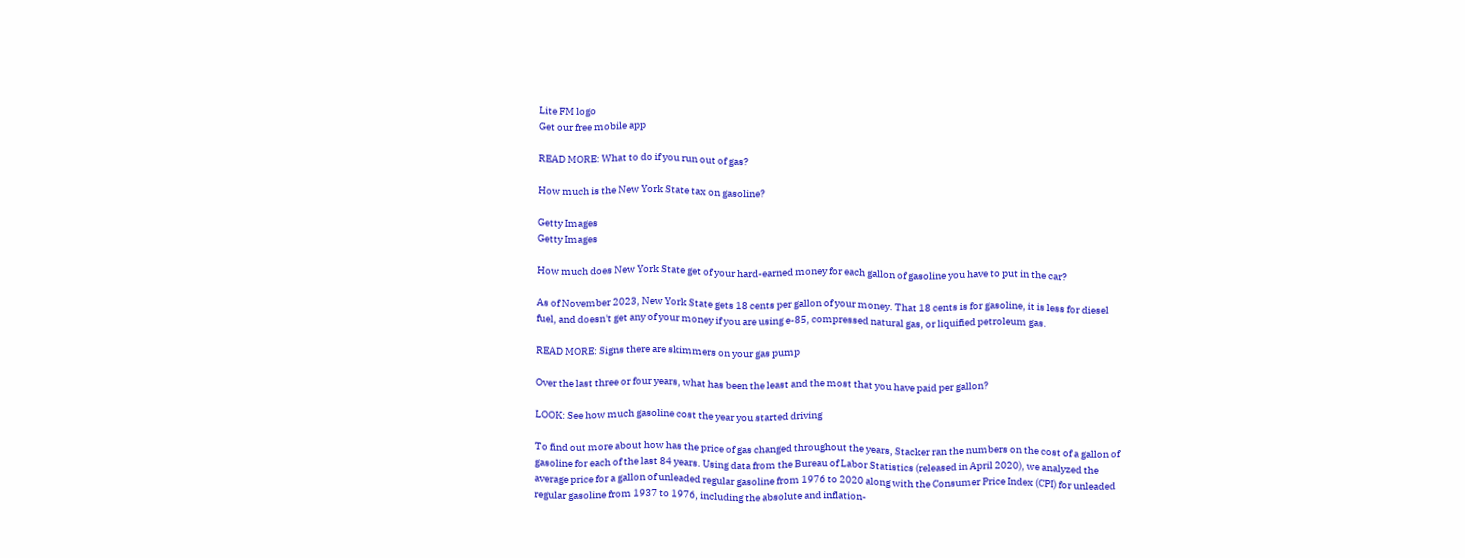Lite FM logo
Get our free mobile app

READ MORE: What to do if you run out of gas?

How much is the New York State tax on gasoline?

Getty Images
Getty Images

How much does New York State get of your hard-earned money for each gallon of gasoline you have to put in the car?

As of November 2023, New York State gets 18 cents per gallon of your money. That 18 cents is for gasoline, it is less for diesel fuel, and doesn't get any of your money if you are using e-85, compressed natural gas, or liquified petroleum gas.

READ MORE: Signs there are skimmers on your gas pump

Over the last three or four years, what has been the least and the most that you have paid per gallon?

LOOK: See how much gasoline cost the year you started driving

To find out more about how has the price of gas changed throughout the years, Stacker ran the numbers on the cost of a gallon of gasoline for each of the last 84 years. Using data from the Bureau of Labor Statistics (released in April 2020), we analyzed the average price for a gallon of unleaded regular gasoline from 1976 to 2020 along with the Consumer Price Index (CPI) for unleaded regular gasoline from 1937 to 1976, including the absolute and inflation-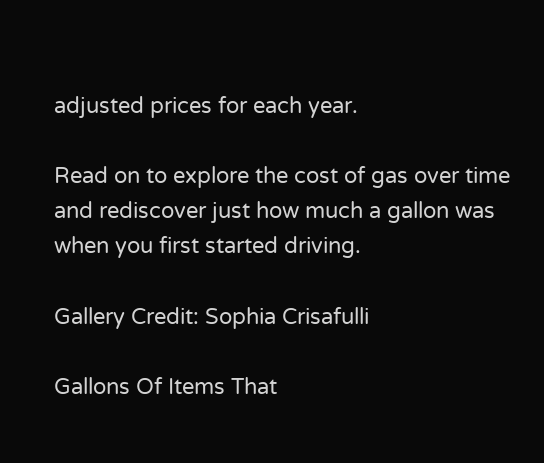adjusted prices for each year.

Read on to explore the cost of gas over time and rediscover just how much a gallon was when you first started driving.

Gallery Credit: Sophia Crisafulli

Gallons Of Items That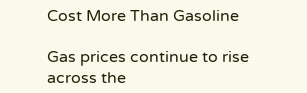Cost More Than Gasoline

Gas prices continue to rise across the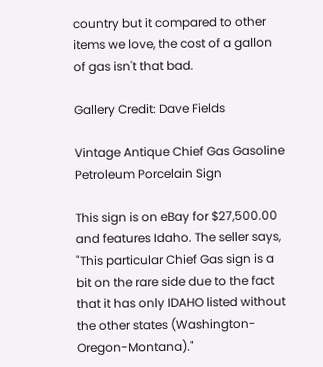country but it compared to other items we love, the cost of a gallon of gas isn't that bad.

Gallery Credit: Dave Fields

Vintage Antique Chief Gas Gasoline Petroleum Porcelain Sign

This sign is on eBay for $27,500.00 and features Idaho. The seller says, "This particular Chief Gas sign is a bit on the rare side due to the fact that it has only IDAHO listed without the other states (Washington-Oregon-Montana)."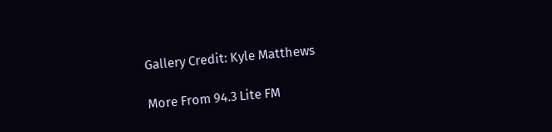Gallery Credit: Kyle Matthews

More From 94.3 Lite FM